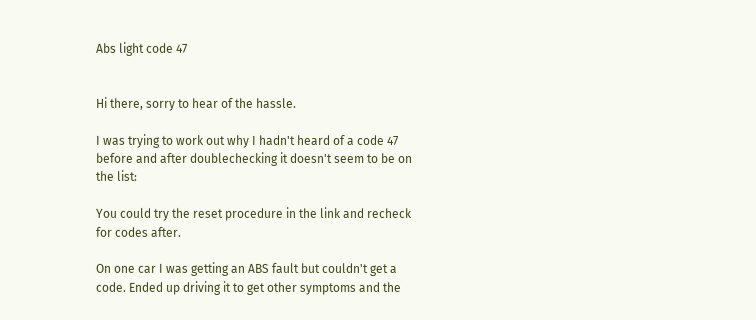Abs light code 47


Hi there, sorry to hear of the hassle.

I was trying to work out why I hadn't heard of a code 47 before and after doublechecking it doesn't seem to be on the list:

You could try the reset procedure in the link and recheck for codes after.

On one car I was getting an ABS fault but couldn't get a code. Ended up driving it to get other symptoms and the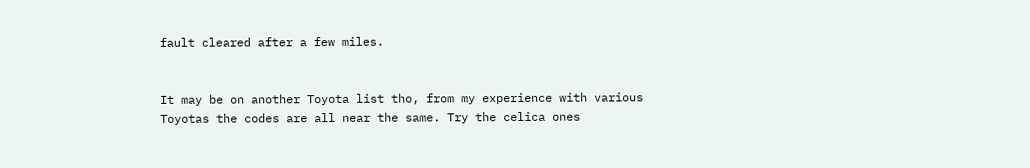fault cleared after a few miles.


It may be on another Toyota list tho, from my experience with various Toyotas the codes are all near the same. Try the celica ones